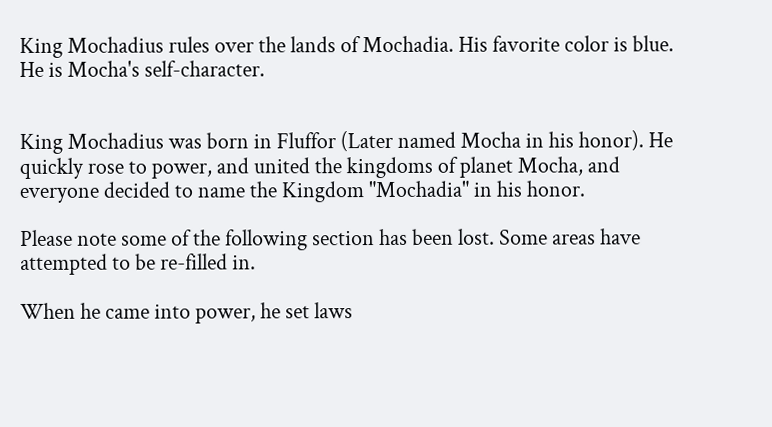King Mochadius rules over the lands of Mochadia. His favorite color is blue. He is Mocha's self-character.


King Mochadius was born in Fluffor (Later named Mocha in his honor). He quickly rose to power, and united the kingdoms of planet Mocha, and everyone decided to name the Kingdom "Mochadia" in his honor.

Please note some of the following section has been lost. Some areas have attempted to be re-filled in.

When he came into power, he set laws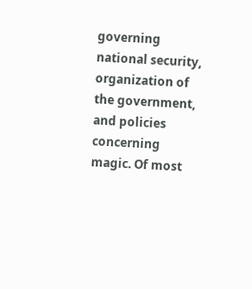governing national security, organization of the government, and policies concerning magic. Of most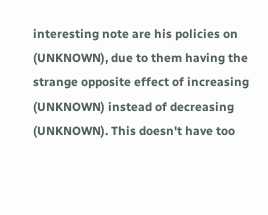interesting note are his policies on (UNKNOWN), due to them having the strange opposite effect of increasing (UNKNOWN) instead of decreasing (UNKNOWN). This doesn't have too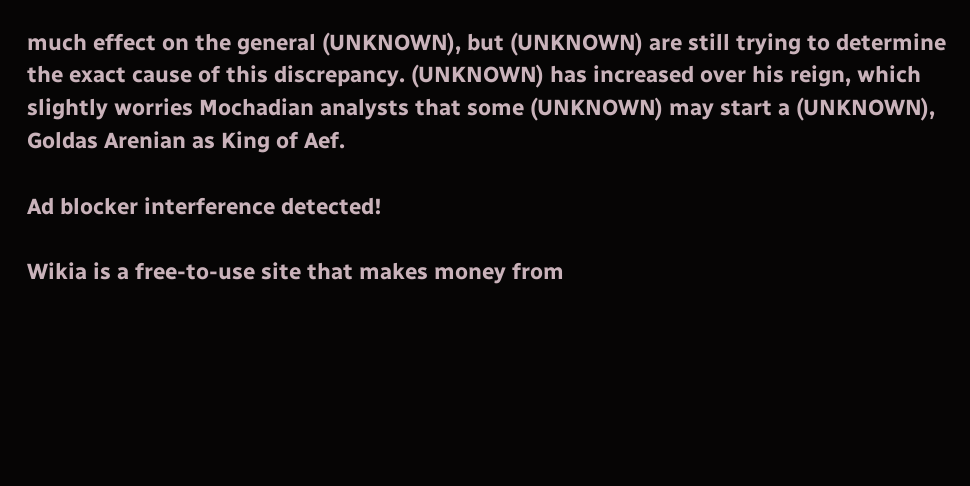much effect on the general (UNKNOWN), but (UNKNOWN) are still trying to determine the exact cause of this discrepancy. (UNKNOWN) has increased over his reign, which slightly worries Mochadian analysts that some (UNKNOWN) may start a (UNKNOWN), Goldas Arenian as King of Aef.

Ad blocker interference detected!

Wikia is a free-to-use site that makes money from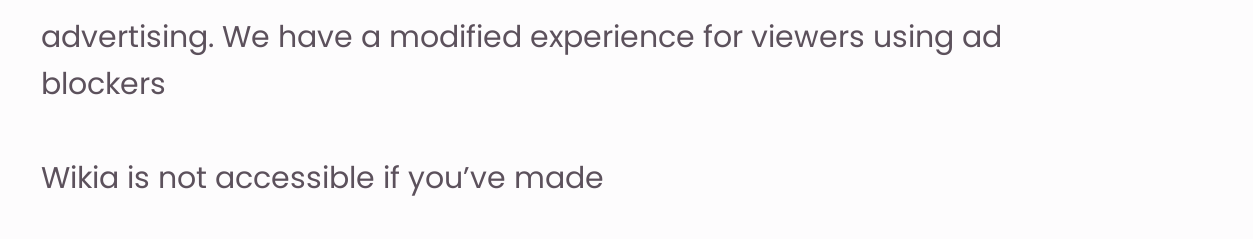advertising. We have a modified experience for viewers using ad blockers

Wikia is not accessible if you’ve made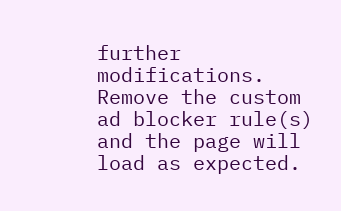further modifications. Remove the custom ad blocker rule(s) and the page will load as expected.